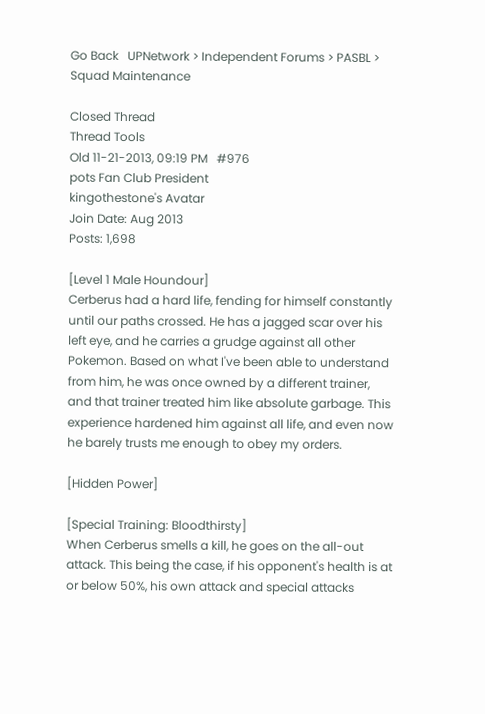Go Back   UPNetwork > Independent Forums > PASBL > Squad Maintenance

Closed Thread
Thread Tools
Old 11-21-2013, 09:19 PM   #976
pots Fan Club President
kingothestone's Avatar
Join Date: Aug 2013
Posts: 1,698

[Level 1 Male Houndour]
Cerberus had a hard life, fending for himself constantly until our paths crossed. He has a jagged scar over his left eye, and he carries a grudge against all other Pokemon. Based on what I've been able to understand from him, he was once owned by a different trainer, and that trainer treated him like absolute garbage. This experience hardened him against all life, and even now he barely trusts me enough to obey my orders.

[Hidden Power]

[Special Training: Bloodthirsty]
When Cerberus smells a kill, he goes on the all-out attack. This being the case, if his opponent's health is at or below 50%, his own attack and special attacks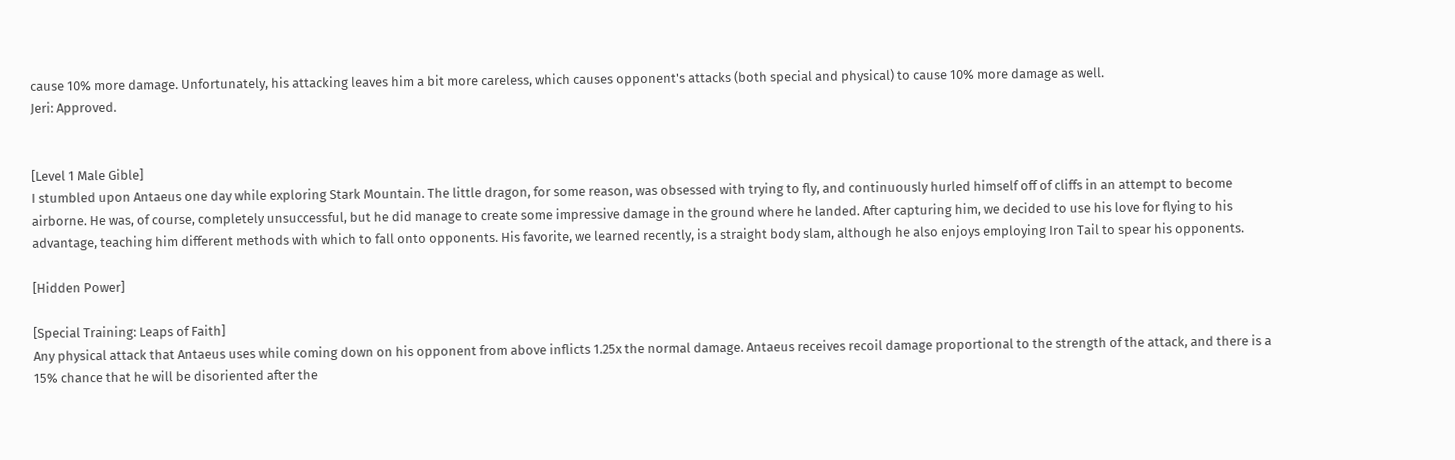cause 10% more damage. Unfortunately, his attacking leaves him a bit more careless, which causes opponent's attacks (both special and physical) to cause 10% more damage as well.
Jeri: Approved.


[Level 1 Male Gible]
I stumbled upon Antaeus one day while exploring Stark Mountain. The little dragon, for some reason, was obsessed with trying to fly, and continuously hurled himself off of cliffs in an attempt to become airborne. He was, of course, completely unsuccessful, but he did manage to create some impressive damage in the ground where he landed. After capturing him, we decided to use his love for flying to his advantage, teaching him different methods with which to fall onto opponents. His favorite, we learned recently, is a straight body slam, although he also enjoys employing Iron Tail to spear his opponents.

[Hidden Power]

[Special Training: Leaps of Faith]
Any physical attack that Antaeus uses while coming down on his opponent from above inflicts 1.25x the normal damage. Antaeus receives recoil damage proportional to the strength of the attack, and there is a 15% chance that he will be disoriented after the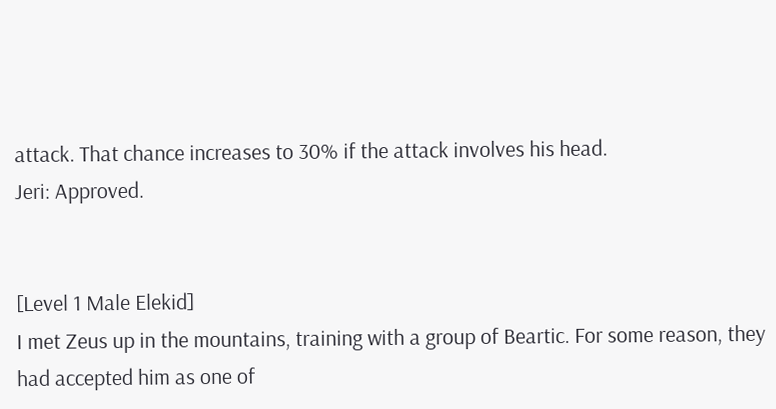attack. That chance increases to 30% if the attack involves his head.
Jeri: Approved.


[Level 1 Male Elekid]
I met Zeus up in the mountains, training with a group of Beartic. For some reason, they had accepted him as one of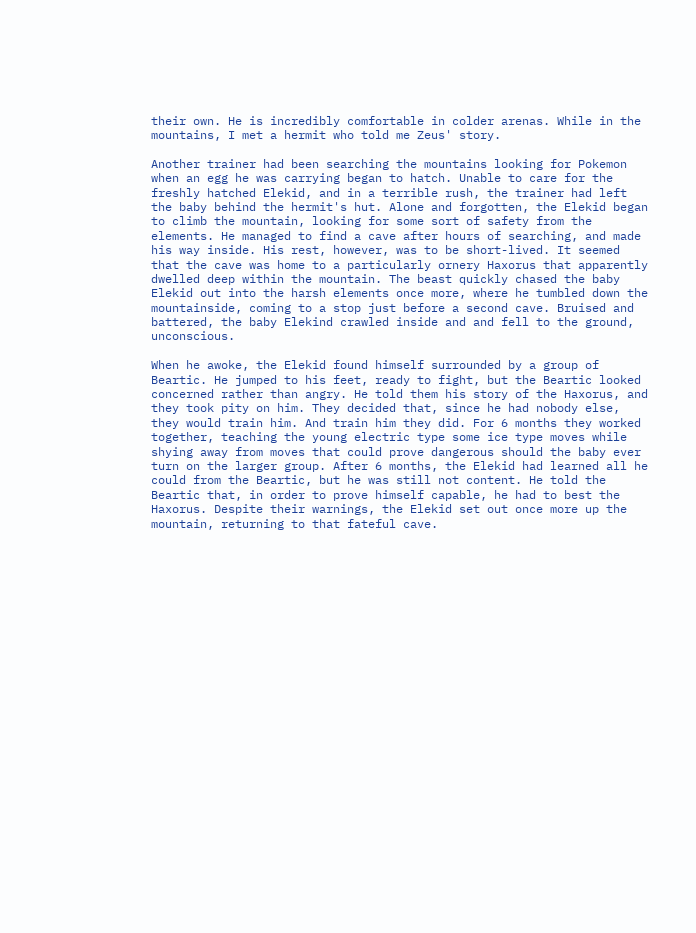their own. He is incredibly comfortable in colder arenas. While in the mountains, I met a hermit who told me Zeus' story.

Another trainer had been searching the mountains looking for Pokemon when an egg he was carrying began to hatch. Unable to care for the freshly hatched Elekid, and in a terrible rush, the trainer had left the baby behind the hermit's hut. Alone and forgotten, the Elekid began to climb the mountain, looking for some sort of safety from the elements. He managed to find a cave after hours of searching, and made his way inside. His rest, however, was to be short-lived. It seemed that the cave was home to a particularly ornery Haxorus that apparently dwelled deep within the mountain. The beast quickly chased the baby Elekid out into the harsh elements once more, where he tumbled down the mountainside, coming to a stop just before a second cave. Bruised and battered, the baby Elekind crawled inside and and fell to the ground, unconscious.

When he awoke, the Elekid found himself surrounded by a group of Beartic. He jumped to his feet, ready to fight, but the Beartic looked concerned rather than angry. He told them his story of the Haxorus, and they took pity on him. They decided that, since he had nobody else, they would train him. And train him they did. For 6 months they worked together, teaching the young electric type some ice type moves while shying away from moves that could prove dangerous should the baby ever turn on the larger group. After 6 months, the Elekid had learned all he could from the Beartic, but he was still not content. He told the Beartic that, in order to prove himself capable, he had to best the Haxorus. Despite their warnings, the Elekid set out once more up the mountain, returning to that fateful cave.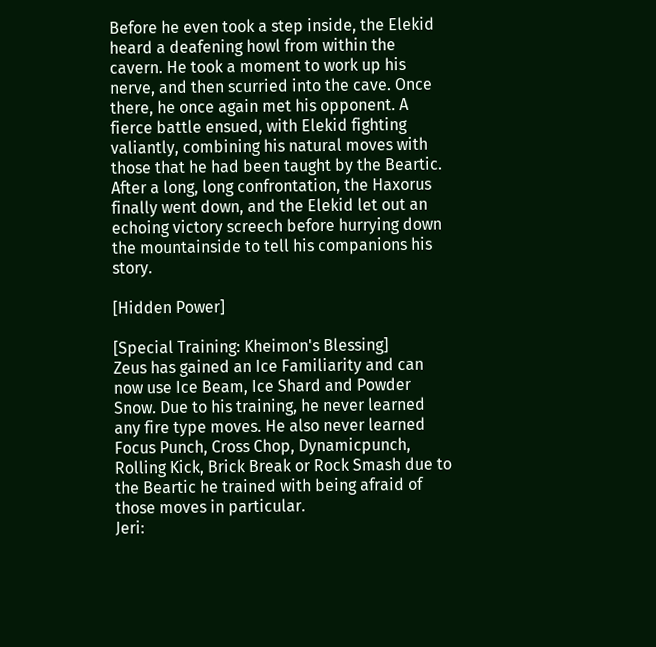Before he even took a step inside, the Elekid heard a deafening howl from within the cavern. He took a moment to work up his nerve, and then scurried into the cave. Once there, he once again met his opponent. A fierce battle ensued, with Elekid fighting valiantly, combining his natural moves with those that he had been taught by the Beartic. After a long, long confrontation, the Haxorus finally went down, and the Elekid let out an echoing victory screech before hurrying down the mountainside to tell his companions his story.

[Hidden Power]

[Special Training: Kheimon's Blessing]
Zeus has gained an Ice Familiarity and can now use Ice Beam, Ice Shard and Powder Snow. Due to his training, he never learned any fire type moves. He also never learned Focus Punch, Cross Chop, Dynamicpunch, Rolling Kick, Brick Break or Rock Smash due to the Beartic he trained with being afraid of those moves in particular.
Jeri: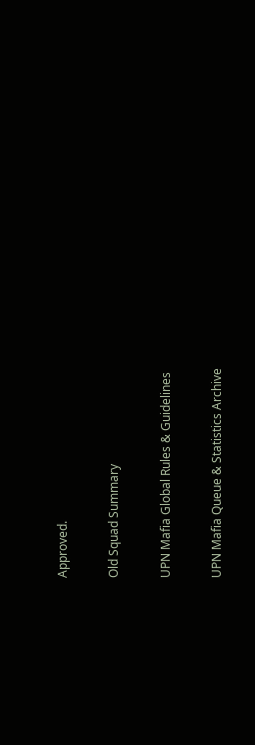Approved.

Old Squad Summary

UPN Mafia Global Rules & Guidelines

UPN Mafia Queue & Statistics Archive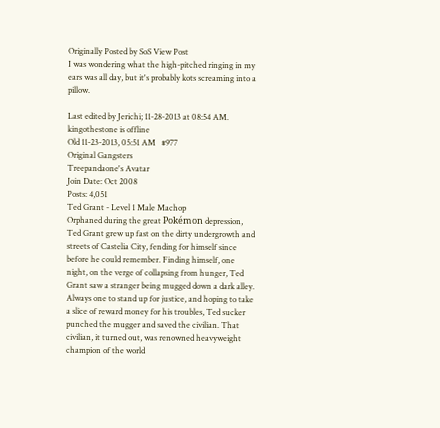Originally Posted by SoS View Post
I was wondering what the high-pitched ringing in my ears was all day, but it's probably kots screaming into a pillow.

Last edited by Jerichi; 11-28-2013 at 08:54 AM.
kingothestone is offline
Old 11-23-2013, 05:51 AM   #977
Original Gangsters
Treepandaone's Avatar
Join Date: Oct 2008
Posts: 4,051
Ted Grant - Level 1 Male Machop
Orphaned during the great Pokémon depression, Ted Grant grew up fast on the dirty undergrowth and streets of Castelia City, fending for himself since before he could remember. Finding himself, one night, on the verge of collapsing from hunger, Ted Grant saw a stranger being mugged down a dark alley. Always one to stand up for justice, and hoping to take a slice of reward money for his troubles, Ted sucker punched the mugger and saved the civilian. That civilian, it turned out, was renowned heavyweight champion of the world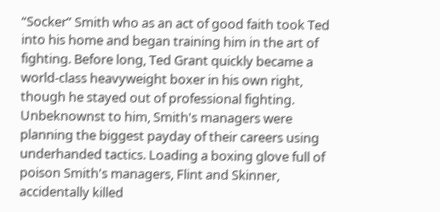“Socker” Smith who as an act of good faith took Ted into his home and began training him in the art of fighting. Before long, Ted Grant quickly became a world-class heavyweight boxer in his own right, though he stayed out of professional fighting. Unbeknownst to him, Smith's managers were planning the biggest payday of their careers using underhanded tactics. Loading a boxing glove full of poison Smith's managers, Flint and Skinner, accidentally killed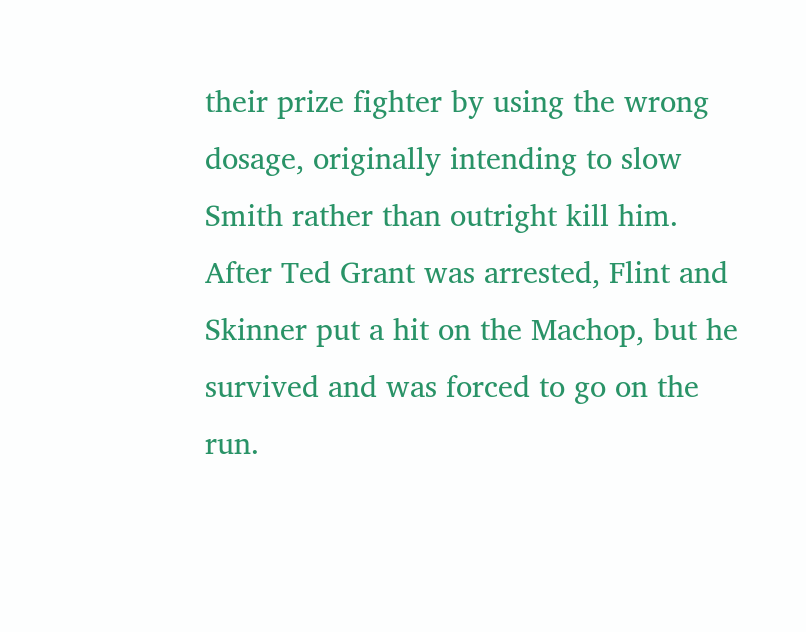their prize fighter by using the wrong dosage, originally intending to slow Smith rather than outright kill him. After Ted Grant was arrested, Flint and Skinner put a hit on the Machop, but he survived and was forced to go on the run.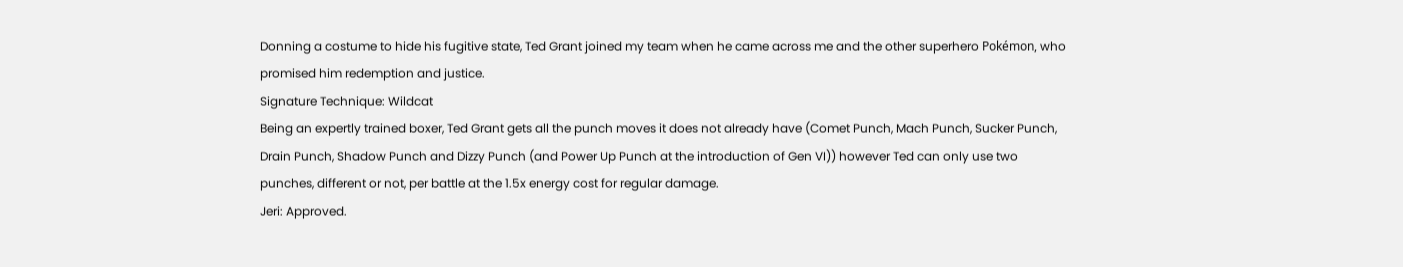Donning a costume to hide his fugitive state, Ted Grant joined my team when he came across me and the other superhero Pokémon, who promised him redemption and justice.
Signature Technique: Wildcat
Being an expertly trained boxer, Ted Grant gets all the punch moves it does not already have (Comet Punch, Mach Punch, Sucker Punch, Drain Punch, Shadow Punch and Dizzy Punch (and Power Up Punch at the introduction of Gen VI)) however Ted can only use two punches, different or not, per battle at the 1.5x energy cost for regular damage.
Jeri: Approved.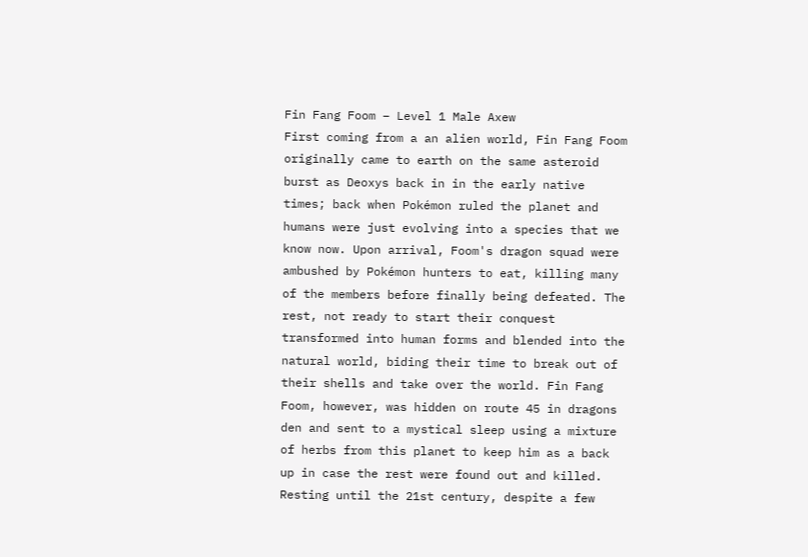Fin Fang Foom – Level 1 Male Axew
First coming from a an alien world, Fin Fang Foom originally came to earth on the same asteroid burst as Deoxys back in in the early native times; back when Pokémon ruled the planet and humans were just evolving into a species that we know now. Upon arrival, Foom's dragon squad were ambushed by Pokémon hunters to eat, killing many of the members before finally being defeated. The rest, not ready to start their conquest transformed into human forms and blended into the natural world, biding their time to break out of their shells and take over the world. Fin Fang Foom, however, was hidden on route 45 in dragons den and sent to a mystical sleep using a mixture of herbs from this planet to keep him as a back up in case the rest were found out and killed. Resting until the 21st century, despite a few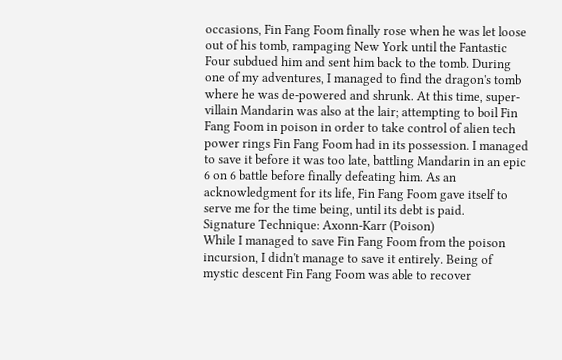occasions, Fin Fang Foom finally rose when he was let loose out of his tomb, rampaging New York until the Fantastic Four subdued him and sent him back to the tomb. During one of my adventures, I managed to find the dragon's tomb where he was de-powered and shrunk. At this time, super-villain Mandarin was also at the lair; attempting to boil Fin Fang Foom in poison in order to take control of alien tech power rings Fin Fang Foom had in its possession. I managed to save it before it was too late, battling Mandarin in an epic 6 on 6 battle before finally defeating him. As an acknowledgment for its life, Fin Fang Foom gave itself to serve me for the time being, until its debt is paid.
Signature Technique: Axonn-Karr (Poison)
While I managed to save Fin Fang Foom from the poison incursion, I didn't manage to save it entirely. Being of mystic descent Fin Fang Foom was able to recover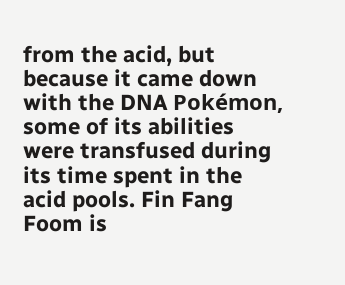from the acid, but because it came down with the DNA Pokémon, some of its abilities were transfused during its time spent in the acid pools. Fin Fang Foom is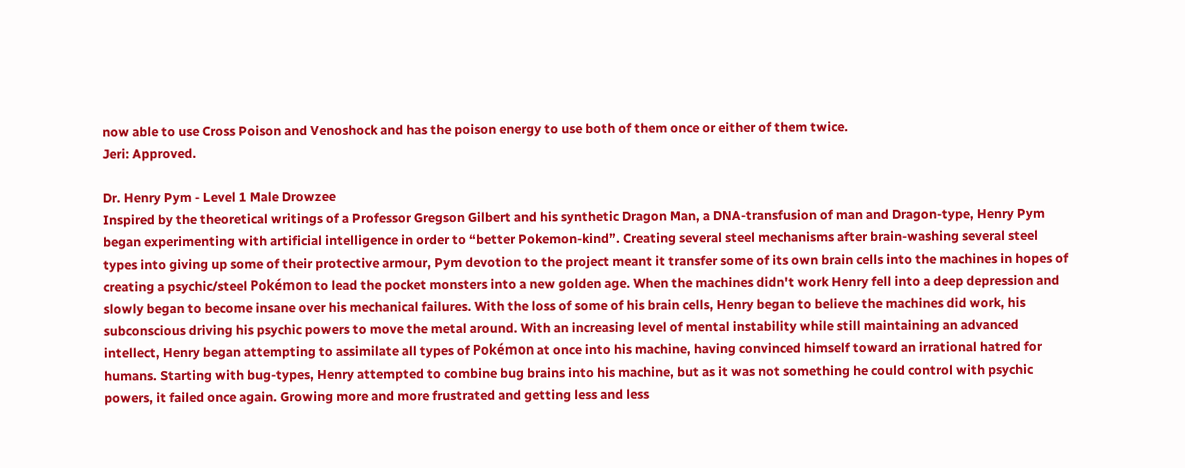now able to use Cross Poison and Venoshock and has the poison energy to use both of them once or either of them twice.
Jeri: Approved.

Dr. Henry Pym - Level 1 Male Drowzee
Inspired by the theoretical writings of a Professor Gregson Gilbert and his synthetic Dragon Man, a DNA-transfusion of man and Dragon-type, Henry Pym began experimenting with artificial intelligence in order to “better Pokemon-kind”. Creating several steel mechanisms after brain-washing several steel types into giving up some of their protective armour, Pym devotion to the project meant it transfer some of its own brain cells into the machines in hopes of creating a psychic/steel Pokémon to lead the pocket monsters into a new golden age. When the machines didn't work Henry fell into a deep depression and slowly began to become insane over his mechanical failures. With the loss of some of his brain cells, Henry began to believe the machines did work, his subconscious driving his psychic powers to move the metal around. With an increasing level of mental instability while still maintaining an advanced intellect, Henry began attempting to assimilate all types of Pokémon at once into his machine, having convinced himself toward an irrational hatred for humans. Starting with bug-types, Henry attempted to combine bug brains into his machine, but as it was not something he could control with psychic powers, it failed once again. Growing more and more frustrated and getting less and less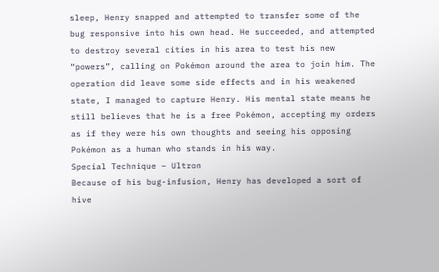sleep, Henry snapped and attempted to transfer some of the bug responsive into his own head. He succeeded, and attempted to destroy several cities in his area to test his new “powers”, calling on Pokémon around the area to join him. The operation did leave some side effects and in his weakened state, I managed to capture Henry. His mental state means he still believes that he is a free Pokémon, accepting my orders as if they were his own thoughts and seeing his opposing Pokémon as a human who stands in his way.
Special Technique – Ultron
Because of his bug-infusion, Henry has developed a sort of hive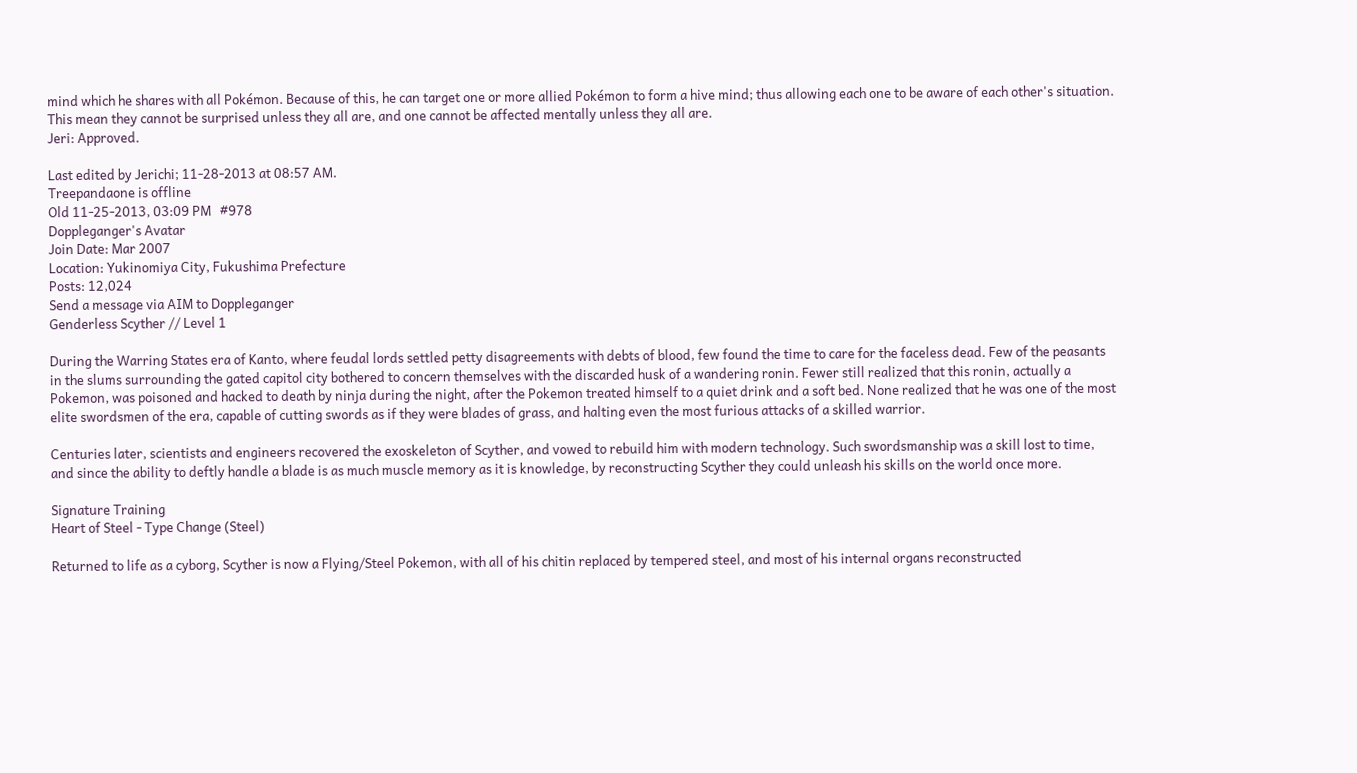mind which he shares with all Pokémon. Because of this, he can target one or more allied Pokémon to form a hive mind; thus allowing each one to be aware of each other's situation. This mean they cannot be surprised unless they all are, and one cannot be affected mentally unless they all are.
Jeri: Approved.

Last edited by Jerichi; 11-28-2013 at 08:57 AM.
Treepandaone is offline
Old 11-25-2013, 03:09 PM   #978
Doppleganger's Avatar
Join Date: Mar 2007
Location: Yukinomiya City, Fukushima Prefecture
Posts: 12,024
Send a message via AIM to Doppleganger
Genderless Scyther // Level 1

During the Warring States era of Kanto, where feudal lords settled petty disagreements with debts of blood, few found the time to care for the faceless dead. Few of the peasants in the slums surrounding the gated capitol city bothered to concern themselves with the discarded husk of a wandering ronin. Fewer still realized that this ronin, actually a Pokemon, was poisoned and hacked to death by ninja during the night, after the Pokemon treated himself to a quiet drink and a soft bed. None realized that he was one of the most elite swordsmen of the era, capable of cutting swords as if they were blades of grass, and halting even the most furious attacks of a skilled warrior.

Centuries later, scientists and engineers recovered the exoskeleton of Scyther, and vowed to rebuild him with modern technology. Such swordsmanship was a skill lost to time, and since the ability to deftly handle a blade is as much muscle memory as it is knowledge, by reconstructing Scyther they could unleash his skills on the world once more.

Signature Training
Heart of Steel - Type Change (Steel)

Returned to life as a cyborg, Scyther is now a Flying/Steel Pokemon, with all of his chitin replaced by tempered steel, and most of his internal organs reconstructed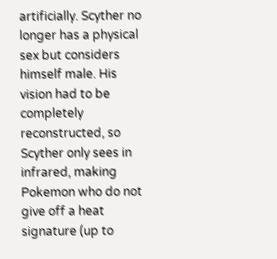artificially. Scyther no longer has a physical sex but considers himself male. His vision had to be completely reconstructed, so Scyther only sees in infrared, making Pokemon who do not give off a heat signature (up to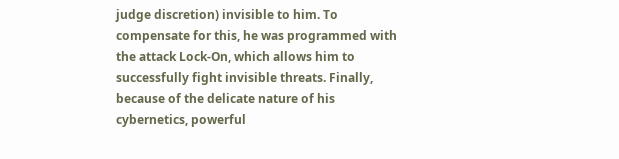judge discretion) invisible to him. To compensate for this, he was programmed with the attack Lock-On, which allows him to successfully fight invisible threats. Finally, because of the delicate nature of his cybernetics, powerful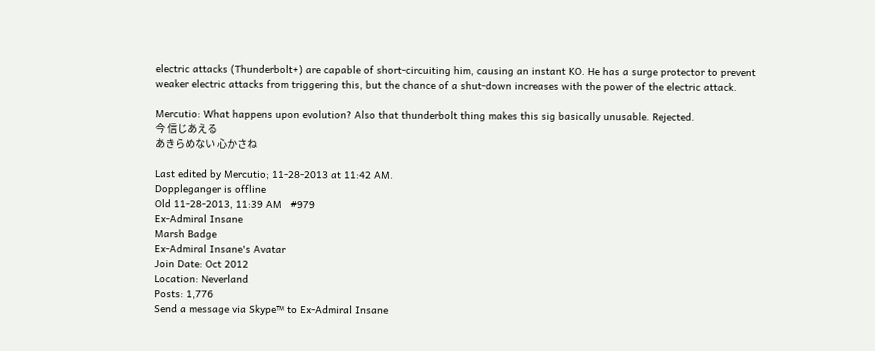electric attacks (Thunderbolt+) are capable of short-circuiting him, causing an instant KO. He has a surge protector to prevent weaker electric attacks from triggering this, but the chance of a shut-down increases with the power of the electric attack.

Mercutio: What happens upon evolution? Also that thunderbolt thing makes this sig basically unusable. Rejected.
今 信じあえる
あきらめない 心かさね

Last edited by Mercutio; 11-28-2013 at 11:42 AM.
Doppleganger is offline
Old 11-28-2013, 11:39 AM   #979
Ex-Admiral Insane
Marsh Badge
Ex-Admiral Insane's Avatar
Join Date: Oct 2012
Location: Neverland
Posts: 1,776
Send a message via Skype™ to Ex-Admiral Insane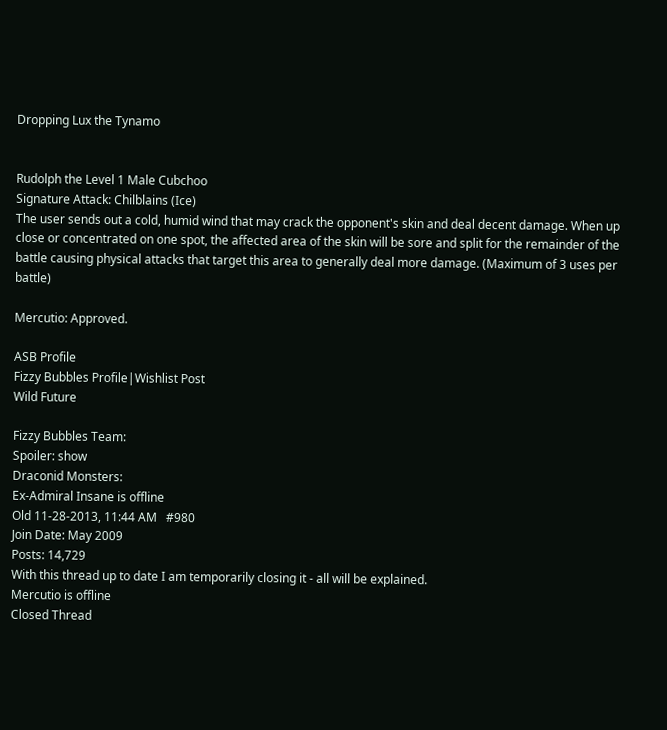Dropping Lux the Tynamo


Rudolph the Level 1 Male Cubchoo
Signature Attack: Chilblains (Ice)
The user sends out a cold, humid wind that may crack the opponent's skin and deal decent damage. When up close or concentrated on one spot, the affected area of the skin will be sore and split for the remainder of the battle causing physical attacks that target this area to generally deal more damage. (Maximum of 3 uses per battle)

Mercutio: Approved.

ASB Profile
Fizzy Bubbles Profile|Wishlist Post
Wild Future

Fizzy Bubbles Team:
Spoiler: show
Draconid Monsters:
Ex-Admiral Insane is offline
Old 11-28-2013, 11:44 AM   #980
Join Date: May 2009
Posts: 14,729
With this thread up to date I am temporarily closing it - all will be explained.
Mercutio is offline
Closed Thread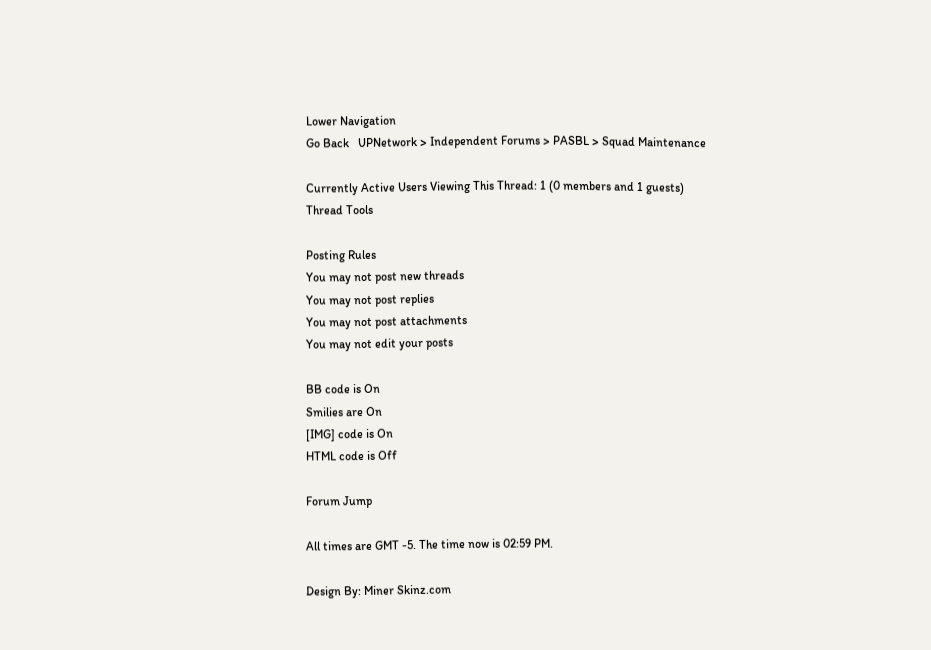Lower Navigation
Go Back   UPNetwork > Independent Forums > PASBL > Squad Maintenance

Currently Active Users Viewing This Thread: 1 (0 members and 1 guests)
Thread Tools

Posting Rules
You may not post new threads
You may not post replies
You may not post attachments
You may not edit your posts

BB code is On
Smilies are On
[IMG] code is On
HTML code is Off

Forum Jump

All times are GMT -5. The time now is 02:59 PM.

Design By: Miner Skinz.com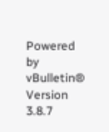Powered by vBulletin® Version 3.8.7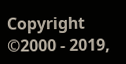Copyright ©2000 - 2019,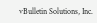vBulletin Solutions, Inc.